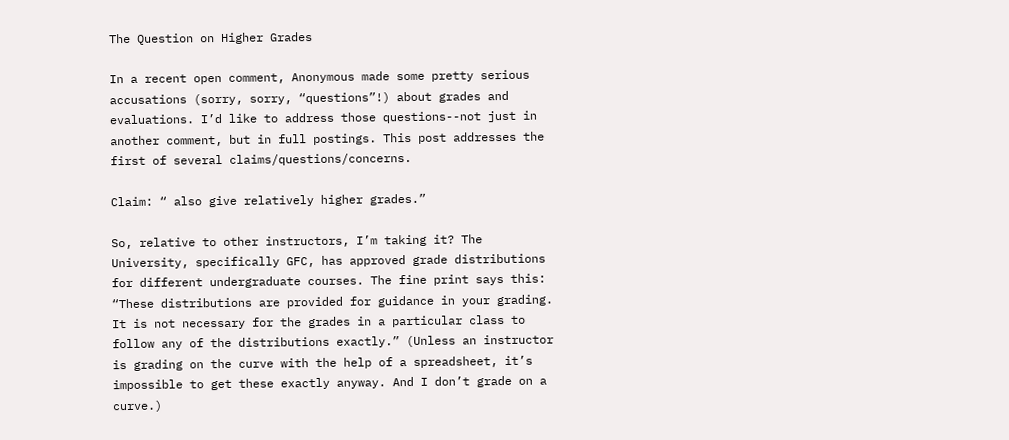The Question on Higher Grades

In a recent open comment, Anonymous made some pretty serious accusations (sorry, sorry, “questions”!) about grades and evaluations. I’d like to address those questions--not just in another comment, but in full postings. This post addresses the first of several claims/questions/concerns.

Claim: “ also give relatively higher grades.”

So, relative to other instructors, I’m taking it? The University, specifically GFC, has approved grade distributions for different undergraduate courses. The fine print says this: “These distributions are provided for guidance in your grading. It is not necessary for the grades in a particular class to follow any of the distributions exactly.” (Unless an instructor is grading on the curve with the help of a spreadsheet, it’s impossible to get these exactly anyway. And I don’t grade on a curve.)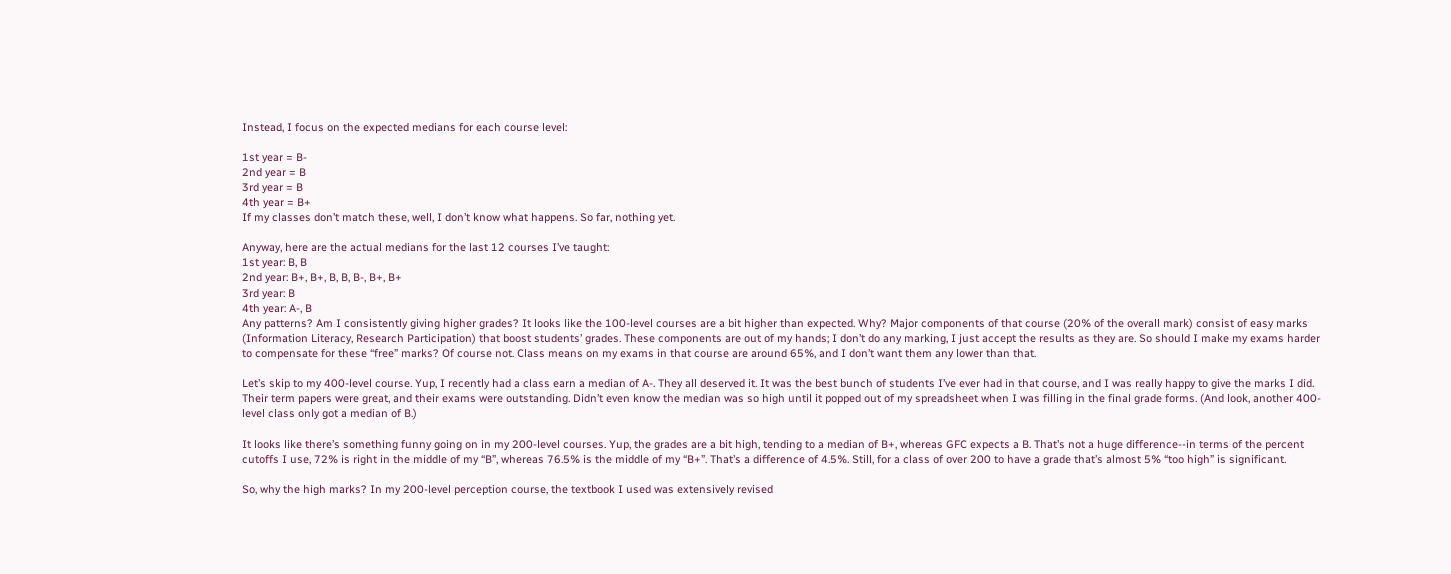Instead, I focus on the expected medians for each course level:

1st year = B-
2nd year = B
3rd year = B
4th year = B+
If my classes don’t match these, well, I don’t know what happens. So far, nothing yet.

Anyway, here are the actual medians for the last 12 courses I’ve taught:
1st year: B, B
2nd year: B+, B+, B, B, B-, B+, B+
3rd year: B
4th year: A-, B
Any patterns? Am I consistently giving higher grades? It looks like the 100-level courses are a bit higher than expected. Why? Major components of that course (20% of the overall mark) consist of easy marks (Information Literacy, Research Participation) that boost students’ grades. These components are out of my hands; I don’t do any marking, I just accept the results as they are. So should I make my exams harder to compensate for these “free” marks? Of course not. Class means on my exams in that course are around 65%, and I don’t want them any lower than that.

Let’s skip to my 400-level course. Yup, I recently had a class earn a median of A-. They all deserved it. It was the best bunch of students I’ve ever had in that course, and I was really happy to give the marks I did. Their term papers were great, and their exams were outstanding. Didn’t even know the median was so high until it popped out of my spreadsheet when I was filling in the final grade forms. (And look, another 400-level class only got a median of B.)

It looks like there’s something funny going on in my 200-level courses. Yup, the grades are a bit high, tending to a median of B+, whereas GFC expects a B. That’s not a huge difference--in terms of the percent cutoffs I use, 72% is right in the middle of my “B”, whereas 76.5% is the middle of my “B+”. That’s a difference of 4.5%. Still, for a class of over 200 to have a grade that’s almost 5% “too high” is significant.

So, why the high marks? In my 200-level perception course, the textbook I used was extensively revised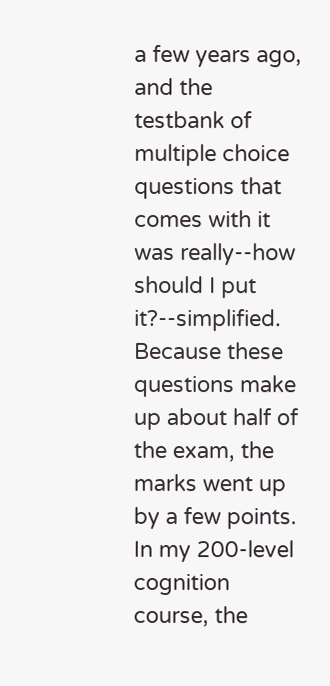a few years ago, and the testbank of multiple choice questions that comes with it was really--how should I put it?--simplified. Because these questions make up about half of the exam, the marks went up by a few points. In my 200-level cognition course, the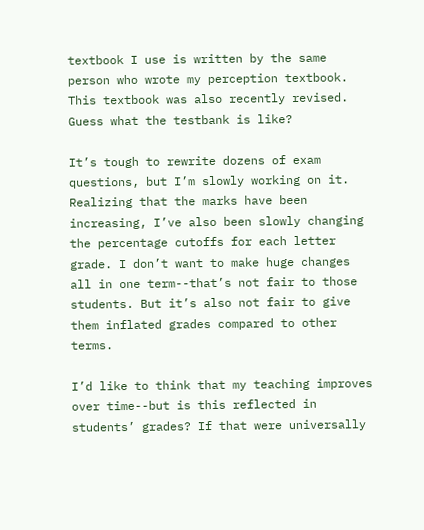textbook I use is written by the same person who wrote my perception textbook. This textbook was also recently revised. Guess what the testbank is like?

It’s tough to rewrite dozens of exam questions, but I’m slowly working on it. Realizing that the marks have been increasing, I’ve also been slowly changing the percentage cutoffs for each letter grade. I don’t want to make huge changes all in one term--that’s not fair to those students. But it’s also not fair to give them inflated grades compared to other terms.

I’d like to think that my teaching improves over time--but is this reflected in students’ grades? If that were universally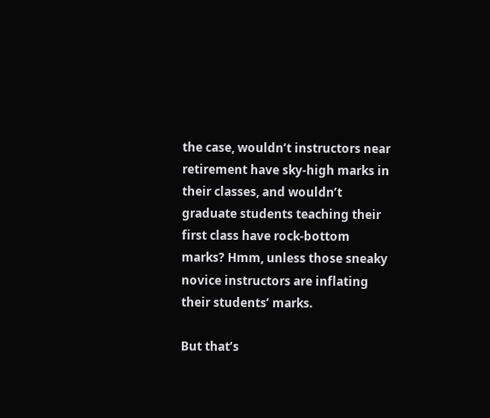the case, wouldn’t instructors near retirement have sky-high marks in their classes, and wouldn’t graduate students teaching their first class have rock-bottom marks? Hmm, unless those sneaky novice instructors are inflating their students’ marks.

But that’s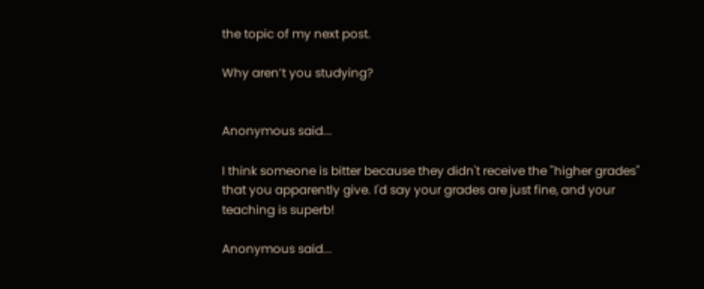the topic of my next post.

Why aren’t you studying?


Anonymous said...

I think someone is bitter because they didn't receive the "higher grades" that you apparently give. I'd say your grades are just fine, and your teaching is superb!

Anonymous said...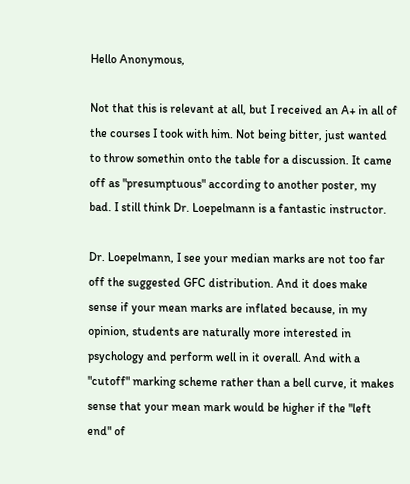Hello Anonymous,

Not that this is relevant at all, but I received an A+ in all of the courses I took with him. Not being bitter, just wanted to throw somethin onto the table for a discussion. It came off as "presumptuous" according to another poster, my bad. I still think Dr. Loepelmann is a fantastic instructor.

Dr. Loepelmann, I see your median marks are not too far off the suggested GFC distribution. And it does make sense if your mean marks are inflated because, in my opinion, students are naturally more interested in psychology and perform well in it overall. And with a "cutoff" marking scheme rather than a bell curve, it makes sense that your mean mark would be higher if the "left end" of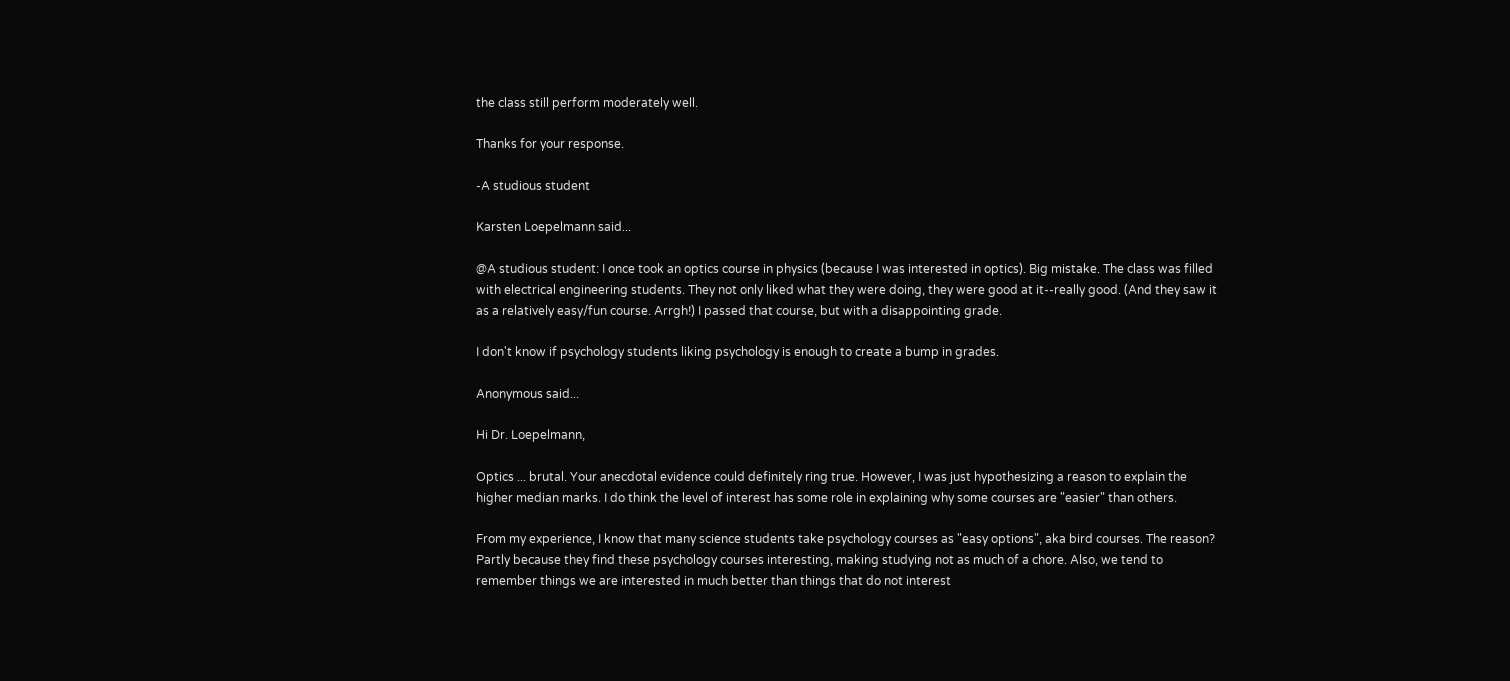the class still perform moderately well.

Thanks for your response.

-A studious student

Karsten Loepelmann said...

@A studious student: I once took an optics course in physics (because I was interested in optics). Big mistake. The class was filled with electrical engineering students. They not only liked what they were doing, they were good at it--really good. (And they saw it as a relatively easy/fun course. Arrgh!) I passed that course, but with a disappointing grade.

I don't know if psychology students liking psychology is enough to create a bump in grades.

Anonymous said...

Hi Dr. Loepelmann,

Optics ... brutal. Your anecdotal evidence could definitely ring true. However, I was just hypothesizing a reason to explain the higher median marks. I do think the level of interest has some role in explaining why some courses are "easier" than others.

From my experience, I know that many science students take psychology courses as "easy options", aka bird courses. The reason? Partly because they find these psychology courses interesting, making studying not as much of a chore. Also, we tend to remember things we are interested in much better than things that do not interest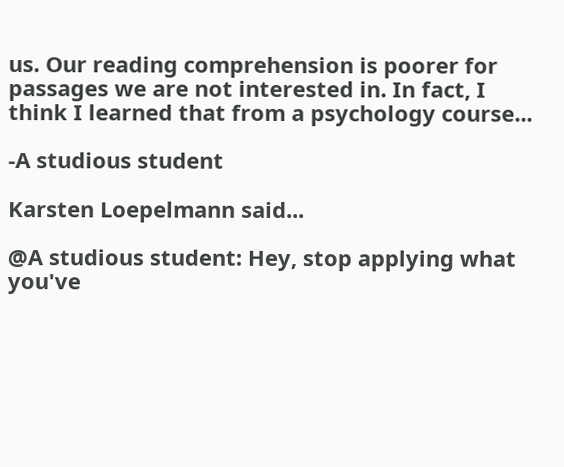us. Our reading comprehension is poorer for passages we are not interested in. In fact, I think I learned that from a psychology course...

-A studious student

Karsten Loepelmann said...

@A studious student: Hey, stop applying what you've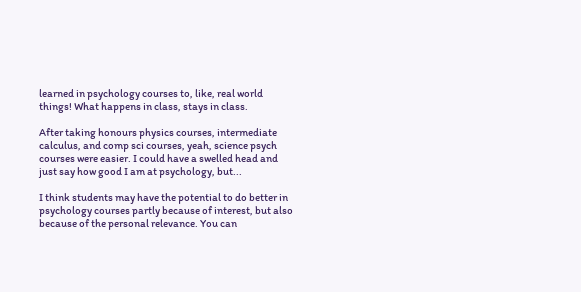learned in psychology courses to, like, real world things! What happens in class, stays in class.

After taking honours physics courses, intermediate calculus, and comp sci courses, yeah, science psych courses were easier. I could have a swelled head and just say how good I am at psychology, but...

I think students may have the potential to do better in psychology courses partly because of interest, but also because of the personal relevance. You can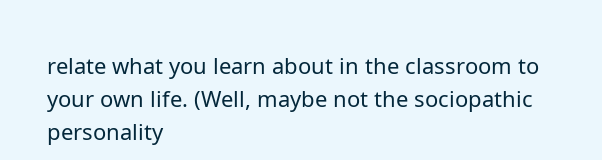relate what you learn about in the classroom to your own life. (Well, maybe not the sociopathic personality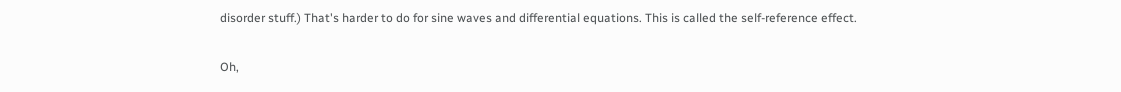disorder stuff.) That's harder to do for sine waves and differential equations. This is called the self-reference effect.

Oh,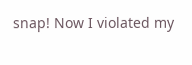snap! Now I violated my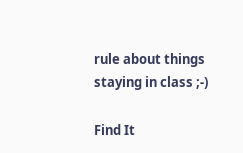rule about things staying in class ;-)

Find It